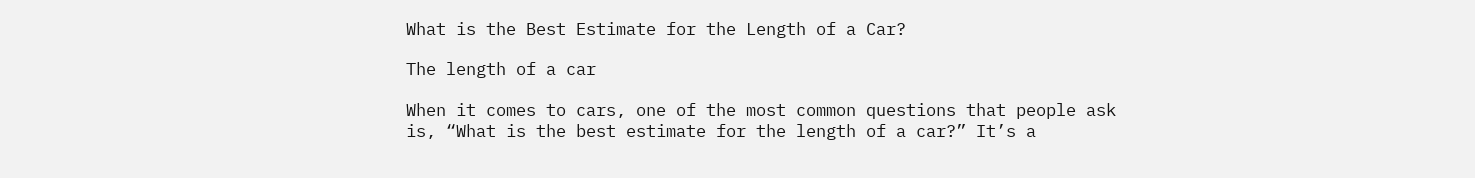What is the Best Estimate for the Length of a Car?

The length of a car

When it comes to cars, one of the most common questions that people ask is, “What is the best estimate for the length of a car?” It’s a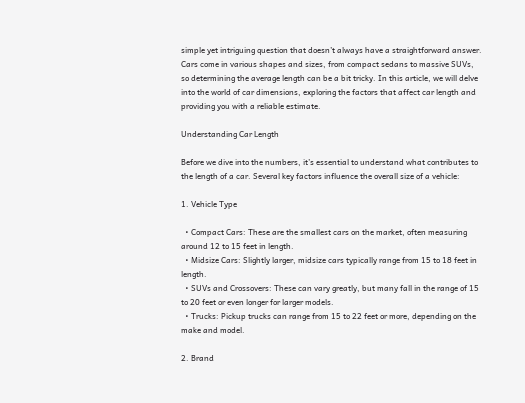simple yet intriguing question that doesn’t always have a straightforward answer. Cars come in various shapes and sizes, from compact sedans to massive SUVs, so determining the average length can be a bit tricky. In this article, we will delve into the world of car dimensions, exploring the factors that affect car length and providing you with a reliable estimate.

Understanding Car Length

Before we dive into the numbers, it’s essential to understand what contributes to the length of a car. Several key factors influence the overall size of a vehicle:

1. Vehicle Type

  • Compact Cars: These are the smallest cars on the market, often measuring around 12 to 15 feet in length.
  • Midsize Cars: Slightly larger, midsize cars typically range from 15 to 18 feet in length.
  • SUVs and Crossovers: These can vary greatly, but many fall in the range of 15 to 20 feet or even longer for larger models.
  • Trucks: Pickup trucks can range from 15 to 22 feet or more, depending on the make and model.

2. Brand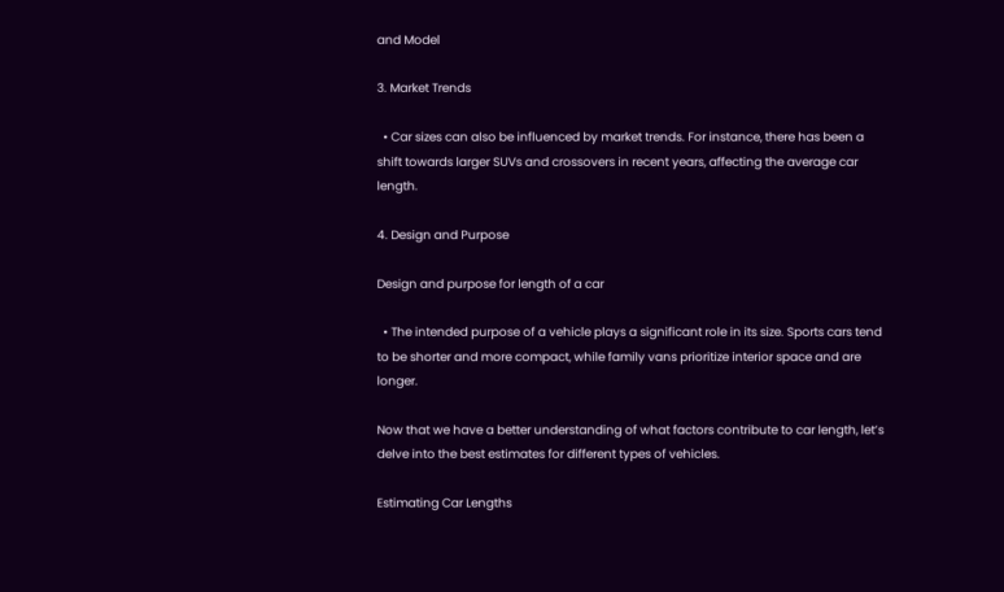and Model

3. Market Trends

  • Car sizes can also be influenced by market trends. For instance, there has been a shift towards larger SUVs and crossovers in recent years, affecting the average car length.

4. Design and Purpose

Design and purpose for length of a car

  • The intended purpose of a vehicle plays a significant role in its size. Sports cars tend to be shorter and more compact, while family vans prioritize interior space and are longer.

Now that we have a better understanding of what factors contribute to car length, let’s delve into the best estimates for different types of vehicles.

Estimating Car Lengths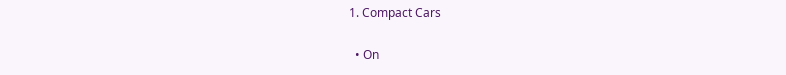1. Compact Cars

  • On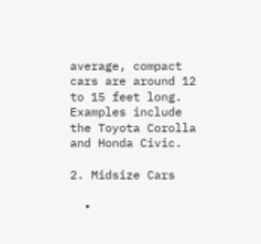average, compact cars are around 12 to 15 feet long. Examples include the Toyota Corolla and Honda Civic.

2. Midsize Cars

  •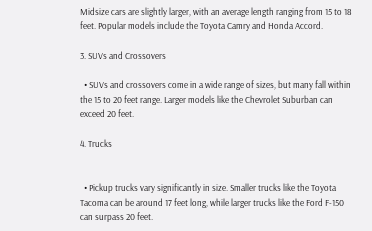Midsize cars are slightly larger, with an average length ranging from 15 to 18 feet. Popular models include the Toyota Camry and Honda Accord.

3. SUVs and Crossovers

  • SUVs and crossovers come in a wide range of sizes, but many fall within the 15 to 20 feet range. Larger models like the Chevrolet Suburban can exceed 20 feet.

4. Trucks


  • Pickup trucks vary significantly in size. Smaller trucks like the Toyota Tacoma can be around 17 feet long, while larger trucks like the Ford F-150 can surpass 20 feet.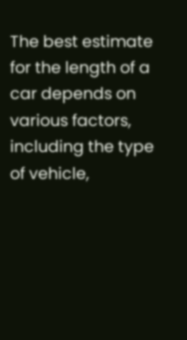The best estimate for the length of a car depends on various factors, including the type of vehicle,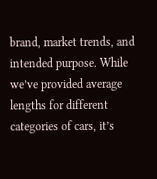brand, market trends, and intended purpose. While we’ve provided average lengths for different categories of cars, it’s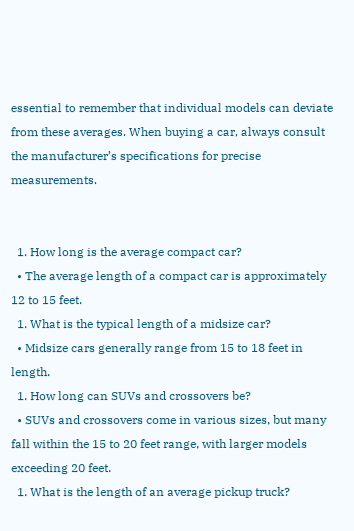essential to remember that individual models can deviate from these averages. When buying a car, always consult the manufacturer’s specifications for precise measurements.


  1. How long is the average compact car?
  • The average length of a compact car is approximately 12 to 15 feet.
  1. What is the typical length of a midsize car?
  • Midsize cars generally range from 15 to 18 feet in length.
  1. How long can SUVs and crossovers be?
  • SUVs and crossovers come in various sizes, but many fall within the 15 to 20 feet range, with larger models exceeding 20 feet.
  1. What is the length of an average pickup truck?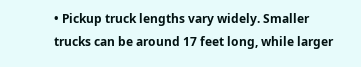• Pickup truck lengths vary widely. Smaller trucks can be around 17 feet long, while larger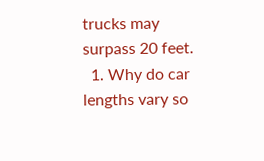trucks may surpass 20 feet.
  1. Why do car lengths vary so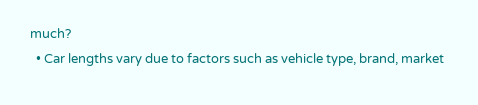much?
  • Car lengths vary due to factors such as vehicle type, brand, market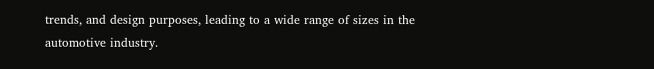trends, and design purposes, leading to a wide range of sizes in the automotive industry.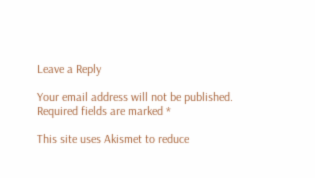Leave a Reply

Your email address will not be published. Required fields are marked *

This site uses Akismet to reduce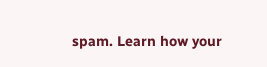spam. Learn how your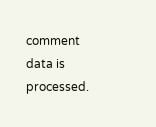comment data is processed.